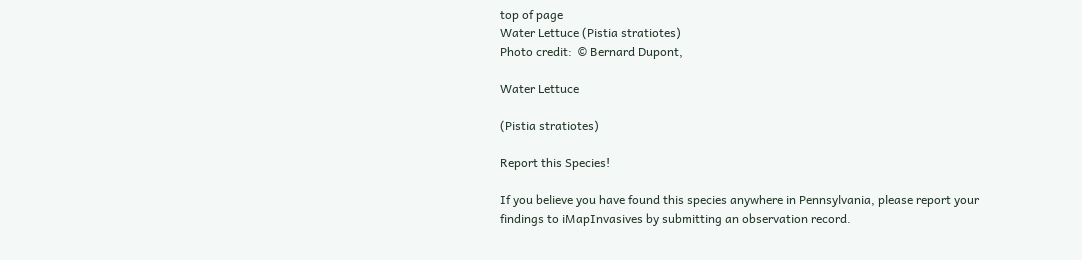top of page
Water Lettuce (Pistia stratiotes)
Photo credit:  © Bernard Dupont,

Water Lettuce

(Pistia stratiotes)

Report this Species!

If you believe you have found this species anywhere in Pennsylvania, please report your findings to iMapInvasives by submitting an observation record.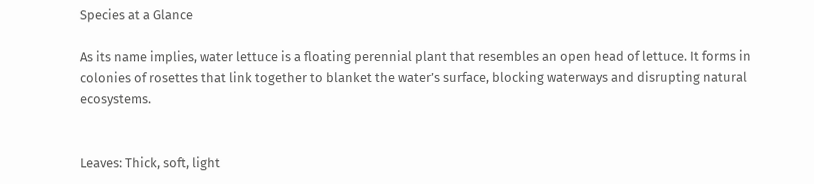Species at a Glance

As its name implies, water lettuce is a floating perennial plant that resembles an open head of lettuce. It forms in colonies of rosettes that link together to blanket the water’s surface, blocking waterways and disrupting natural ecosystems.


Leaves: Thick, soft, light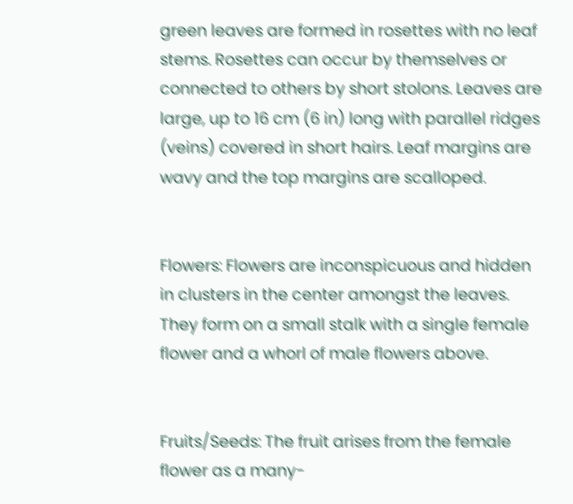green leaves are formed in rosettes with no leaf stems. Rosettes can occur by themselves or connected to others by short stolons. Leaves are large, up to 16 cm (6 in) long with parallel ridges (veins) covered in short hairs. Leaf margins are wavy and the top margins are scalloped.


Flowers: Flowers are inconspicuous and hidden in clusters in the center amongst the leaves. They form on a small stalk with a single female flower and a whorl of male flowers above.


Fruits/Seeds: The fruit arises from the female flower as a many-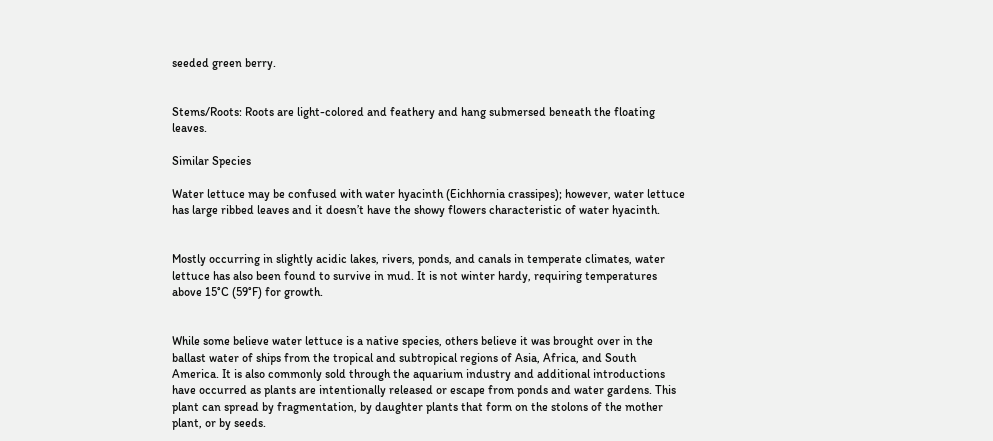seeded green berry.


Stems/Roots: Roots are light-colored and feathery and hang submersed beneath the floating leaves.

Similar Species

Water lettuce may be confused with water hyacinth (Eichhornia crassipes); however, water lettuce has large ribbed leaves and it doesn’t have the showy flowers characteristic of water hyacinth.


Mostly occurring in slightly acidic lakes, rivers, ponds, and canals in temperate climates, water lettuce has also been found to survive in mud. It is not winter hardy, requiring temperatures above 15°C (59°F) for growth.


While some believe water lettuce is a native species, others believe it was brought over in the ballast water of ships from the tropical and subtropical regions of Asia, Africa, and South America. It is also commonly sold through the aquarium industry and additional introductions have occurred as plants are intentionally released or escape from ponds and water gardens. This plant can spread by fragmentation, by daughter plants that form on the stolons of the mother plant, or by seeds.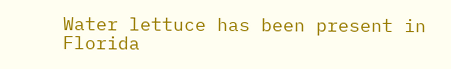Water lettuce has been present in Florida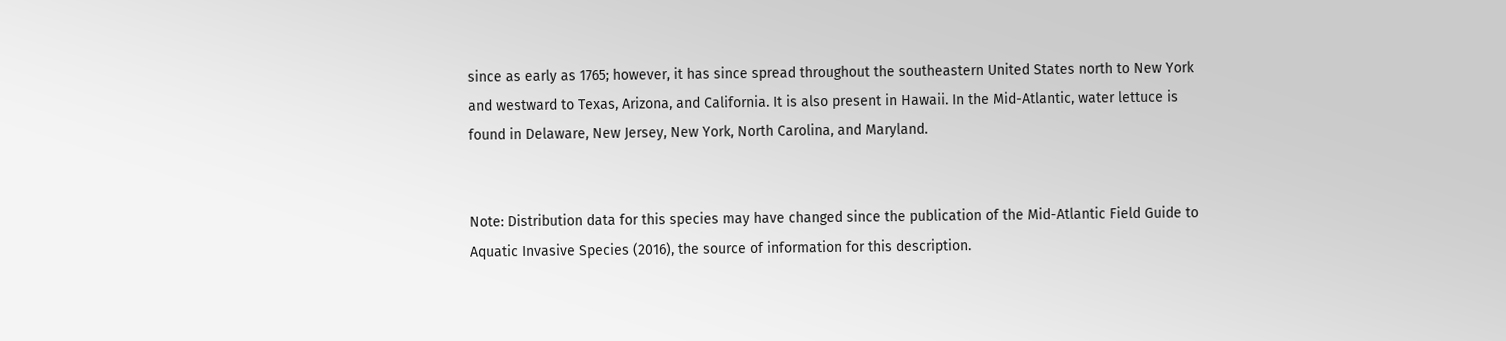since as early as 1765; however, it has since spread throughout the southeastern United States north to New York and westward to Texas, Arizona, and California. It is also present in Hawaii. In the Mid-Atlantic, water lettuce is found in Delaware, New Jersey, New York, North Carolina, and Maryland.


Note: Distribution data for this species may have changed since the publication of the Mid-Atlantic Field Guide to Aquatic Invasive Species (2016), the source of information for this description.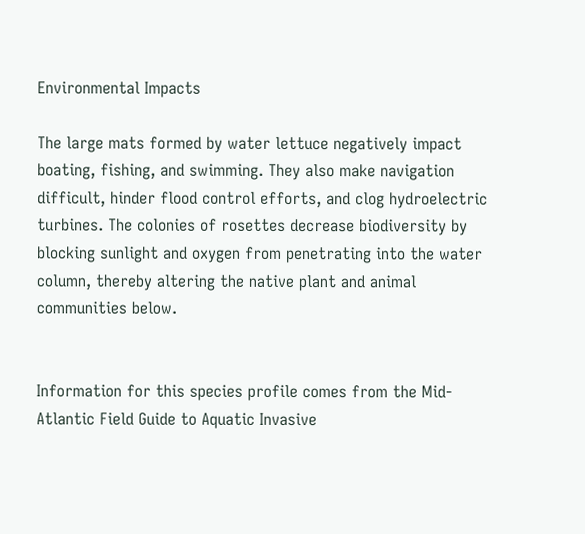Environmental Impacts

The large mats formed by water lettuce negatively impact boating, fishing, and swimming. They also make navigation difficult, hinder flood control efforts, and clog hydroelectric turbines. The colonies of rosettes decrease biodiversity by blocking sunlight and oxygen from penetrating into the water column, thereby altering the native plant and animal communities below.


Information for this species profile comes from the Mid-Atlantic Field Guide to Aquatic Invasive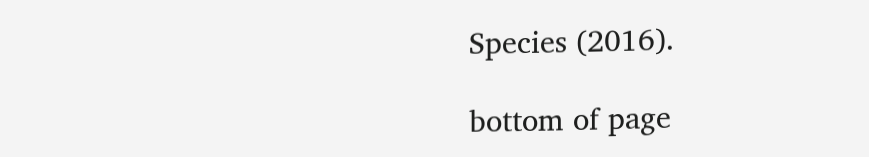Species (2016).

bottom of page